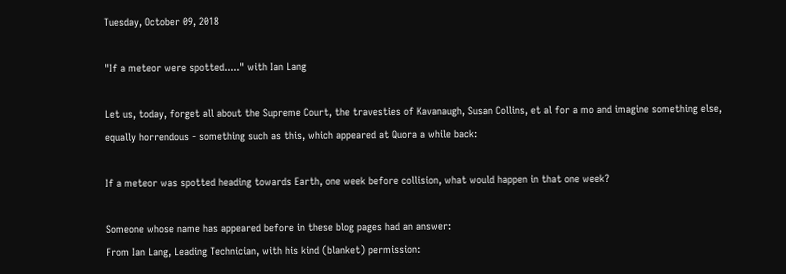Tuesday, October 09, 2018

"If a meteor were spotted....." with Ian Lang

Let us, today, forget all about the Supreme Court, the travesties of Kavanaugh, Susan Collins, et al for a mo and imagine something else, equally horrendous - something such as this, which appeared at Quora a while back:

If a meteor was spotted heading towards Earth, one week before collision, what would happen in that one week?

Someone whose name has appeared before in these blog pages had an answer:
From Ian Lang, Leading Technician, with his kind (blanket) permission: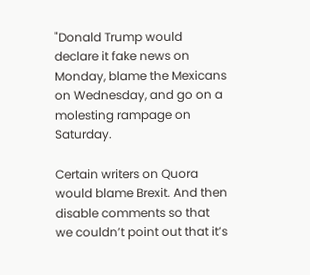"Donald Trump would declare it fake news on Monday, blame the Mexicans on Wednesday, and go on a molesting rampage on Saturday.

Certain writers on Quora would blame Brexit. And then disable comments so that we couldn’t point out that it’s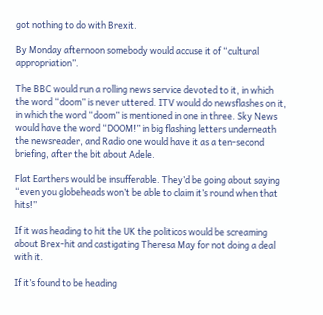got nothing to do with Brexit.

By Monday afternoon somebody would accuse it of “cultural appropriation”.

The BBC would run a rolling news service devoted to it, in which the word “doom” is never uttered. ITV would do newsflashes on it, in which the word “doom” is mentioned in one in three. Sky News would have the word “DOOM!” in big flashing letters underneath the newsreader, and Radio one would have it as a ten-second briefing, after the bit about Adele.

Flat Earthers would be insufferable. They’d be going about saying “even you globeheads won’t be able to claim it’s round when that hits!”

If it was heading to hit the UK the politicos would be screaming about Brex-hit and castigating Theresa May for not doing a deal with it.

If it’s found to be heading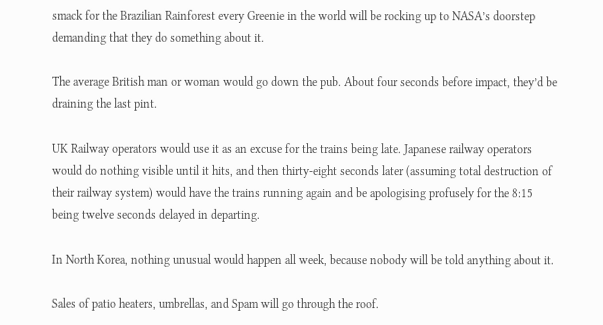smack for the Brazilian Rainforest every Greenie in the world will be rocking up to NASA’s doorstep demanding that they do something about it.

The average British man or woman would go down the pub. About four seconds before impact, they’d be draining the last pint.

UK Railway operators would use it as an excuse for the trains being late. Japanese railway operators would do nothing visible until it hits, and then thirty-eight seconds later (assuming total destruction of their railway system) would have the trains running again and be apologising profusely for the 8:15 being twelve seconds delayed in departing.

In North Korea, nothing unusual would happen all week, because nobody will be told anything about it.

Sales of patio heaters, umbrellas, and Spam will go through the roof.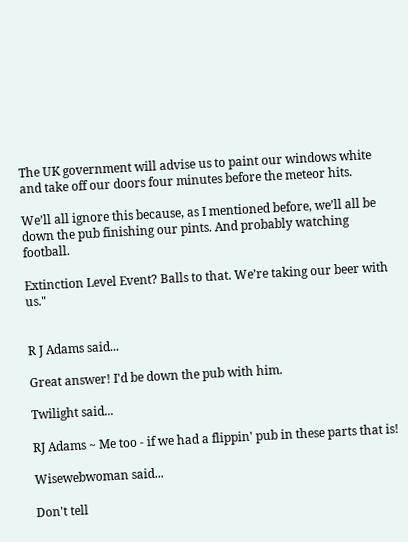The UK government will advise us to paint our windows white and take off our doors four minutes before the meteor hits.

We’ll all ignore this because, as I mentioned before, we’ll all be down the pub finishing our pints. And probably watching football.

Extinction Level Event? Balls to that. We’re taking our beer with us."


R J Adams said...

Great answer! I'd be down the pub with him.

Twilight said...

RJ Adams ~ Me too - if we had a flippin' pub in these parts that is!

Wisewebwoman said...

Don't tell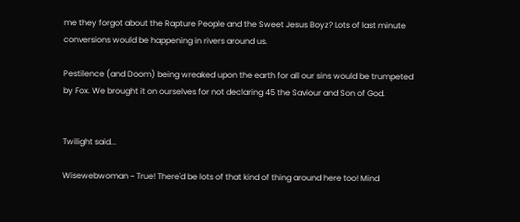me they forgot about the Rapture People and the Sweet Jesus Boyz? Lots of last minute conversions would be happening in rivers around us.

Pestilence (and Doom) being wreaked upon the earth for all our sins would be trumpeted by Fox. We brought it on ourselves for not declaring 45 the Saviour and Son of God.


Twilight said...

Wisewebwoman ~ True! There'd be lots of that kind of thing around here too! Mind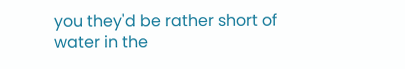you they'd be rather short of water in the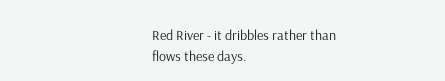Red River - it dribbles rather than flows these days.